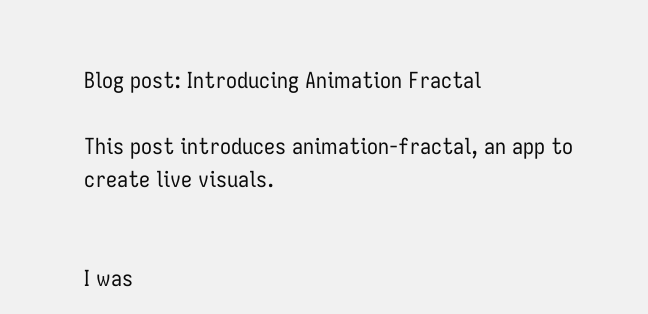Blog post: Introducing Animation Fractal

This post introduces animation-fractal, an app to create live visuals.


I was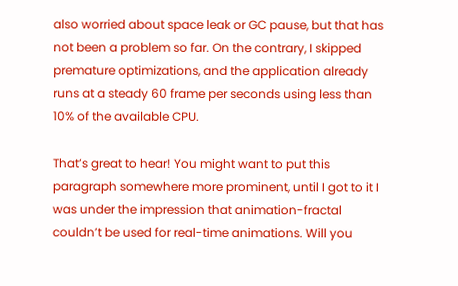also worried about space leak or GC pause, but that has not been a problem so far. On the contrary, I skipped premature optimizations, and the application already runs at a steady 60 frame per seconds using less than 10% of the available CPU.

That’s great to hear! You might want to put this paragraph somewhere more prominent, until I got to it I was under the impression that animation-fractal couldn’t be used for real-time animations. Will you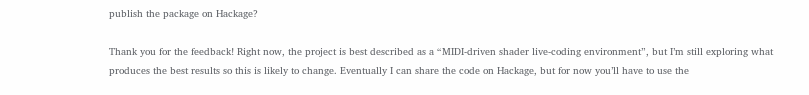publish the package on Hackage?

Thank you for the feedback! Right now, the project is best described as a “MIDI-driven shader live-coding environment”, but I’m still exploring what produces the best results so this is likely to change. Eventually I can share the code on Hackage, but for now you’ll have to use the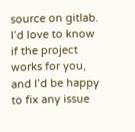source on gitlab. I’d love to know if the project works for you, and I’d be happy to fix any issue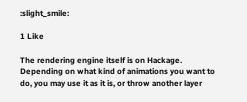:slight_smile:

1 Like

The rendering engine itself is on Hackage. Depending on what kind of animations you want to do, you may use it as it is, or throw another layer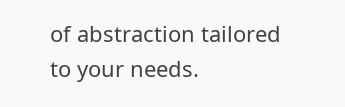of abstraction tailored to your needs.